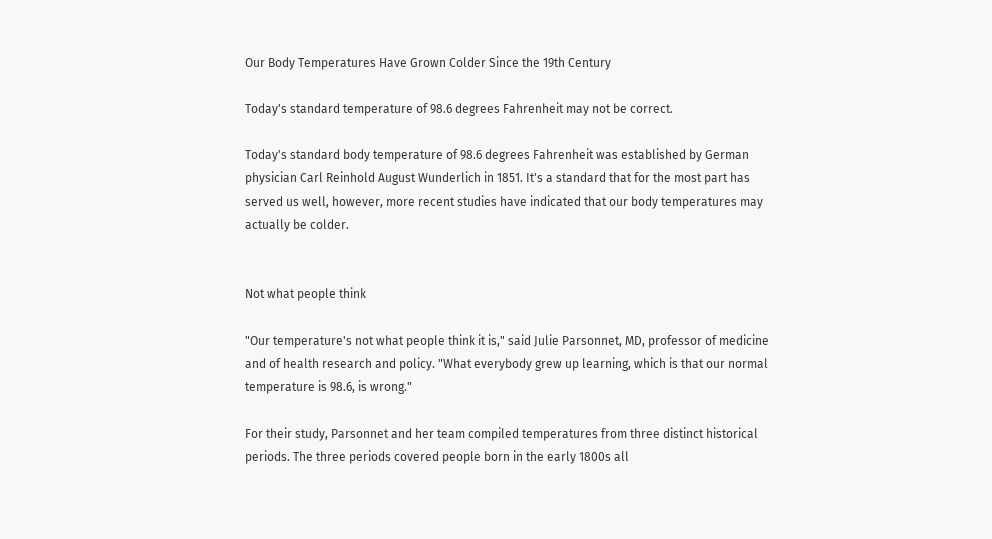Our Body Temperatures Have Grown Colder Since the 19th Century

Today's standard temperature of 98.6 degrees Fahrenheit may not be correct.

Today's standard body temperature of 98.6 degrees Fahrenheit was established by German physician Carl Reinhold August Wunderlich in 1851. It's a standard that for the most part has served us well, however, more recent studies have indicated that our body temperatures may actually be colder.


Not what people think

"Our temperature's not what people think it is," said Julie Parsonnet, MD, professor of medicine and of health research and policy. "What everybody grew up learning, which is that our normal temperature is 98.6, is wrong."

For their study, Parsonnet and her team compiled temperatures from three distinct historical periods. The three periods covered people born in the early 1800s all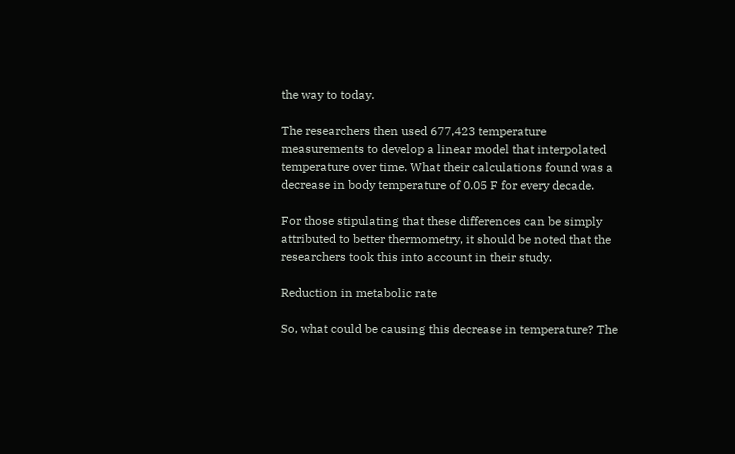the way to today.

The researchers then used 677,423 temperature measurements to develop a linear model that interpolated temperature over time. What their calculations found was a decrease in body temperature of 0.05 F for every decade.

For those stipulating that these differences can be simply attributed to better thermometry, it should be noted that the researchers took this into account in their study.

Reduction in metabolic rate

So, what could be causing this decrease in temperature? The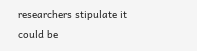researchers stipulate it could be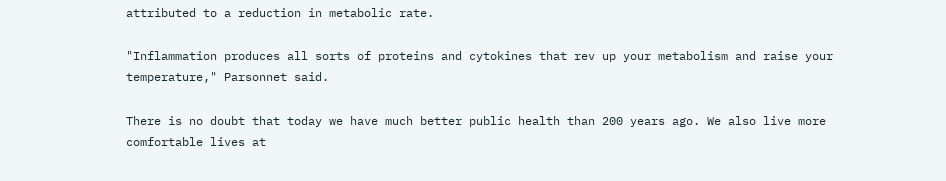attributed to a reduction in metabolic rate.

"Inflammation produces all sorts of proteins and cytokines that rev up your metabolism and raise your temperature," Parsonnet said.

There is no doubt that today we have much better public health than 200 years ago. We also live more comfortable lives at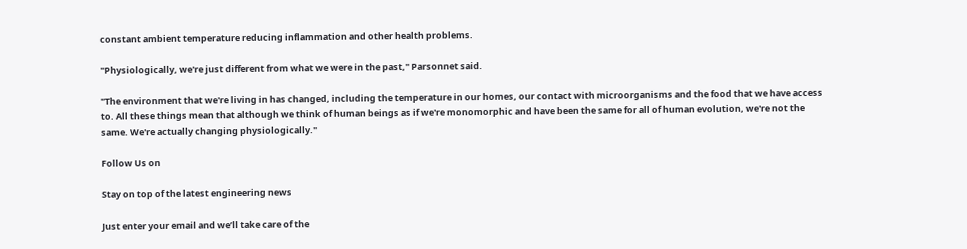constant ambient temperature reducing inflammation and other health problems.

"Physiologically, we're just different from what we were in the past," Parsonnet said.

"The environment that we're living in has changed, including the temperature in our homes, our contact with microorganisms and the food that we have access to. All these things mean that although we think of human beings as if we're monomorphic and have been the same for all of human evolution, we're not the same. We're actually changing physiologically."

Follow Us on

Stay on top of the latest engineering news

Just enter your email and we’ll take care of the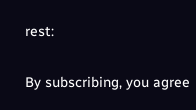rest:

By subscribing, you agree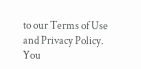to our Terms of Use and Privacy Policy. You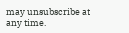may unsubscribe at any time.